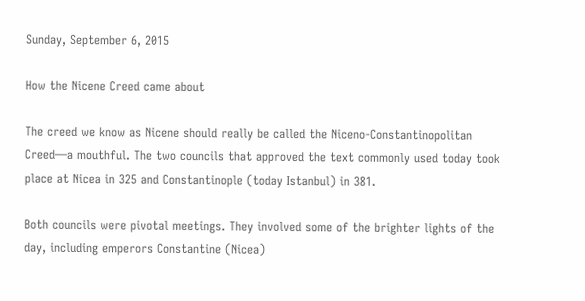Sunday, September 6, 2015

How the Nicene Creed came about

The creed we know as Nicene should really be called the Niceno-Constantinopolitan Creed—a mouthful. The two councils that approved the text commonly used today took place at Nicea in 325 and Constantinople (today Istanbul) in 381.

Both councils were pivotal meetings. They involved some of the brighter lights of the day, including emperors Constantine (Nicea)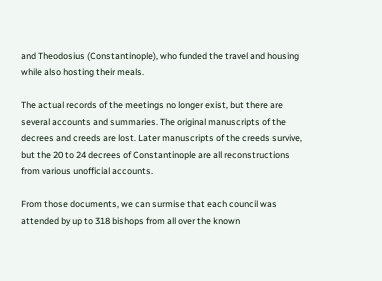and Theodosius (Constantinople), who funded the travel and housing while also hosting their meals.

The actual records of the meetings no longer exist, but there are several accounts and summaries. The original manuscripts of the decrees and creeds are lost. Later manuscripts of the creeds survive, but the 20 to 24 decrees of Constantinople are all reconstructions from various unofficial accounts.

From those documents, we can surmise that each council was attended by up to 318 bishops from all over the known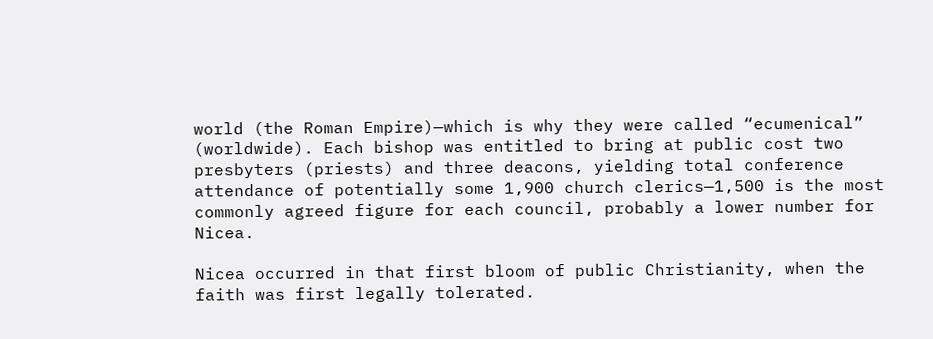world (the Roman Empire)—which is why they were called “ecumenical” (worldwide). Each bishop was entitled to bring at public cost two presbyters (priests) and three deacons, yielding total conference attendance of potentially some 1,900 church clerics—1,500 is the most commonly agreed figure for each council, probably a lower number for Nicea.

Nicea occurred in that first bloom of public Christianity, when the faith was first legally tolerated.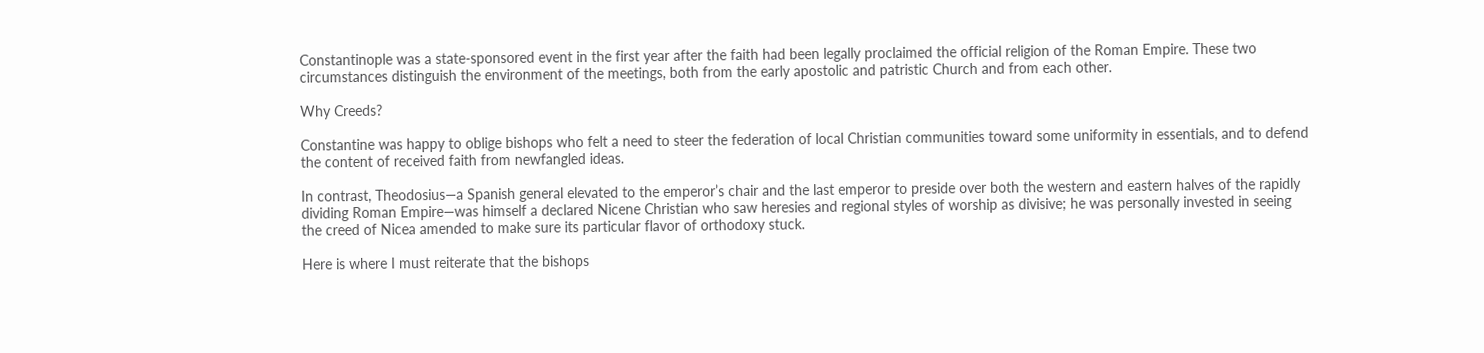Constantinople was a state-sponsored event in the first year after the faith had been legally proclaimed the official religion of the Roman Empire. These two circumstances distinguish the environment of the meetings, both from the early apostolic and patristic Church and from each other.

Why Creeds?

Constantine was happy to oblige bishops who felt a need to steer the federation of local Christian communities toward some uniformity in essentials, and to defend the content of received faith from newfangled ideas.

In contrast, Theodosius—a Spanish general elevated to the emperor’s chair and the last emperor to preside over both the western and eastern halves of the rapidly dividing Roman Empire—was himself a declared Nicene Christian who saw heresies and regional styles of worship as divisive; he was personally invested in seeing the creed of Nicea amended to make sure its particular flavor of orthodoxy stuck.

Here is where I must reiterate that the bishops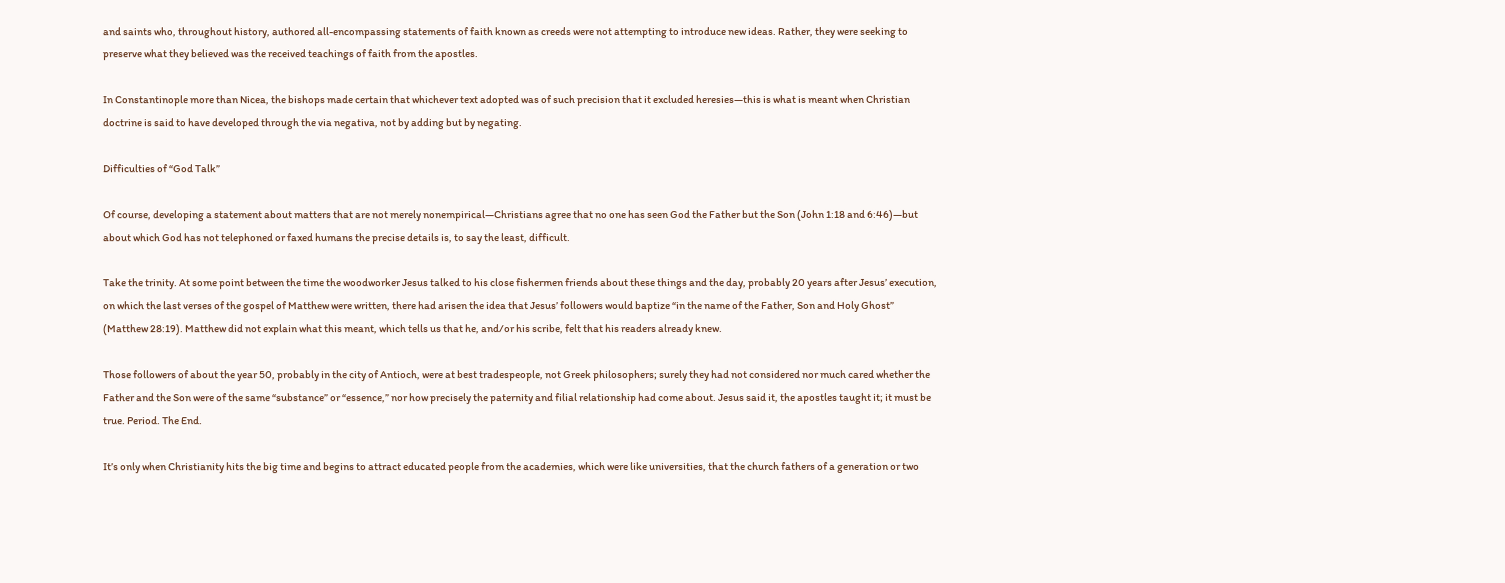and saints who, throughout history, authored all-encompassing statements of faith known as creeds were not attempting to introduce new ideas. Rather, they were seeking to preserve what they believed was the received teachings of faith from the apostles.

In Constantinople more than Nicea, the bishops made certain that whichever text adopted was of such precision that it excluded heresies—this is what is meant when Christian doctrine is said to have developed through the via negativa, not by adding but by negating.

Difficulties of “God Talk”

Of course, developing a statement about matters that are not merely nonempirical—Christians agree that no one has seen God the Father but the Son (John 1:18 and 6:46)—but about which God has not telephoned or faxed humans the precise details is, to say the least, difficult.

Take the trinity. At some point between the time the woodworker Jesus talked to his close fishermen friends about these things and the day, probably 20 years after Jesus’ execution, on which the last verses of the gospel of Matthew were written, there had arisen the idea that Jesus’ followers would baptize “in the name of the Father, Son and Holy Ghost” (Matthew 28:19). Matthew did not explain what this meant, which tells us that he, and/or his scribe, felt that his readers already knew.

Those followers of about the year 50, probably in the city of Antioch, were at best tradespeople, not Greek philosophers; surely they had not considered nor much cared whether the Father and the Son were of the same “substance” or “essence,” nor how precisely the paternity and filial relationship had come about. Jesus said it, the apostles taught it; it must be true. Period. The End.

It’s only when Christianity hits the big time and begins to attract educated people from the academies, which were like universities, that the church fathers of a generation or two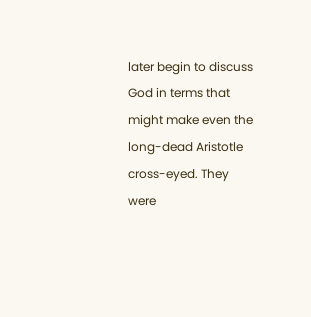later begin to discuss God in terms that might make even the long-dead Aristotle cross-eyed. They were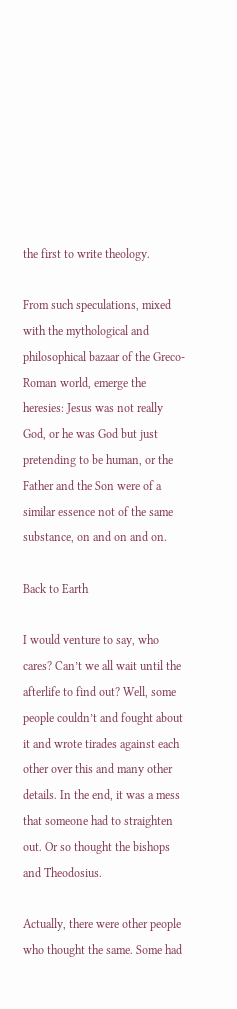the first to write theology.

From such speculations, mixed with the mythological and philosophical bazaar of the Greco-Roman world, emerge the heresies: Jesus was not really God, or he was God but just pretending to be human, or the Father and the Son were of a similar essence not of the same substance, on and on and on.

Back to Earth

I would venture to say, who cares? Can’t we all wait until the afterlife to find out? Well, some people couldn’t and fought about it and wrote tirades against each other over this and many other details. In the end, it was a mess that someone had to straighten out. Or so thought the bishops and Theodosius.

Actually, there were other people who thought the same. Some had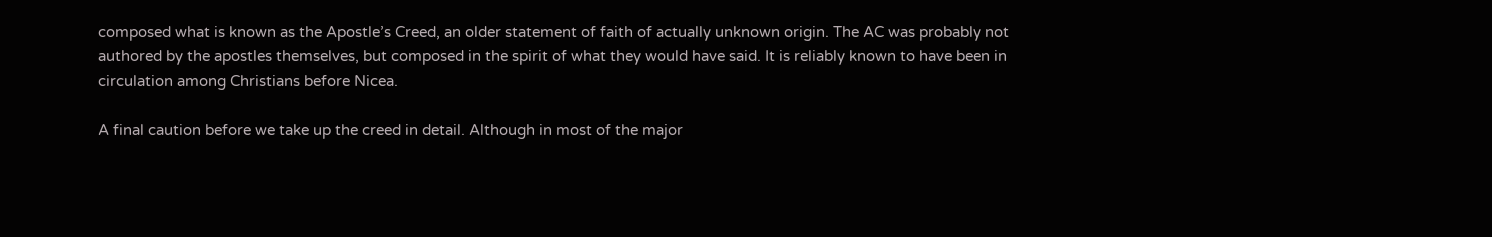composed what is known as the Apostle’s Creed, an older statement of faith of actually unknown origin. The AC was probably not authored by the apostles themselves, but composed in the spirit of what they would have said. It is reliably known to have been in circulation among Christians before Nicea.

A final caution before we take up the creed in detail. Although in most of the major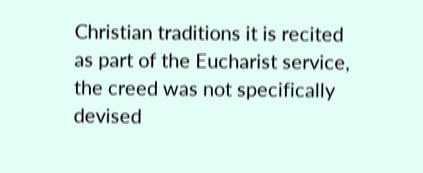Christian traditions it is recited as part of the Eucharist service, the creed was not specifically devised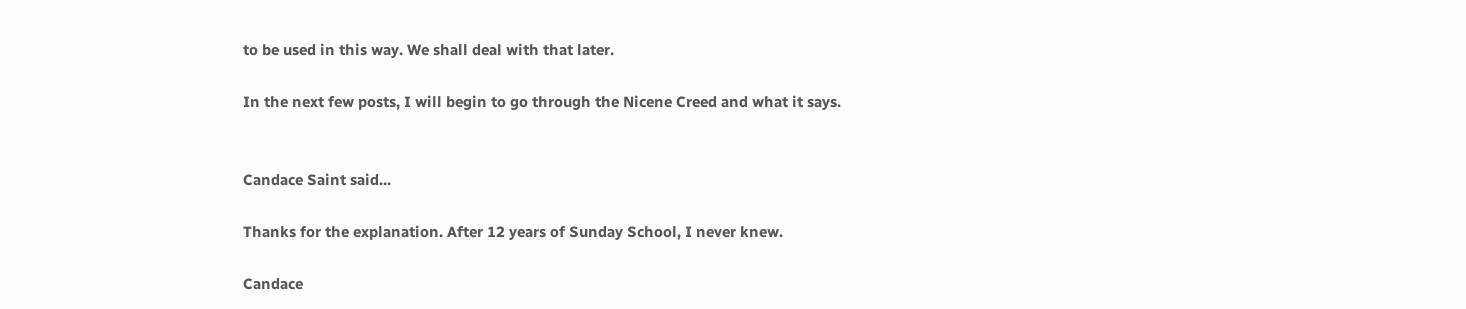to be used in this way. We shall deal with that later.

In the next few posts, I will begin to go through the Nicene Creed and what it says.


Candace Saint said...

Thanks for the explanation. After 12 years of Sunday School, I never knew.

Candace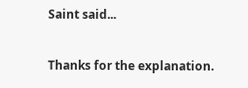Saint said...

Thanks for the explanation.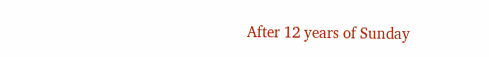After 12 years of Sunday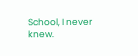School, I never knew.